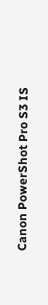Canon PowerShot Pro S3 IS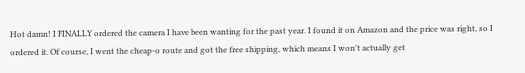Hot damn! I FINALLY ordered the camera I have been wanting for the past year. I found it on Amazon and the price was right, so I ordered it. Of course, I went the cheap-o route and got the free shipping, which means I won't actually get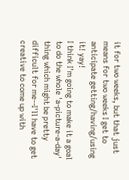it for two weeks, but that just means for two weeks I get to anticipate getting/having/using it! yay!
I think I'm going to make it a goal to do the whole 'a-picture-a-day' thing which might be pretty difficult for me--I'll have to get creative to come up with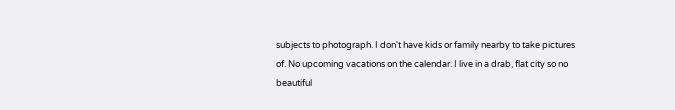subjects to photograph. I don't have kids or family nearby to take pictures of. No upcoming vacations on the calendar. I live in a drab, flat city so no beautiful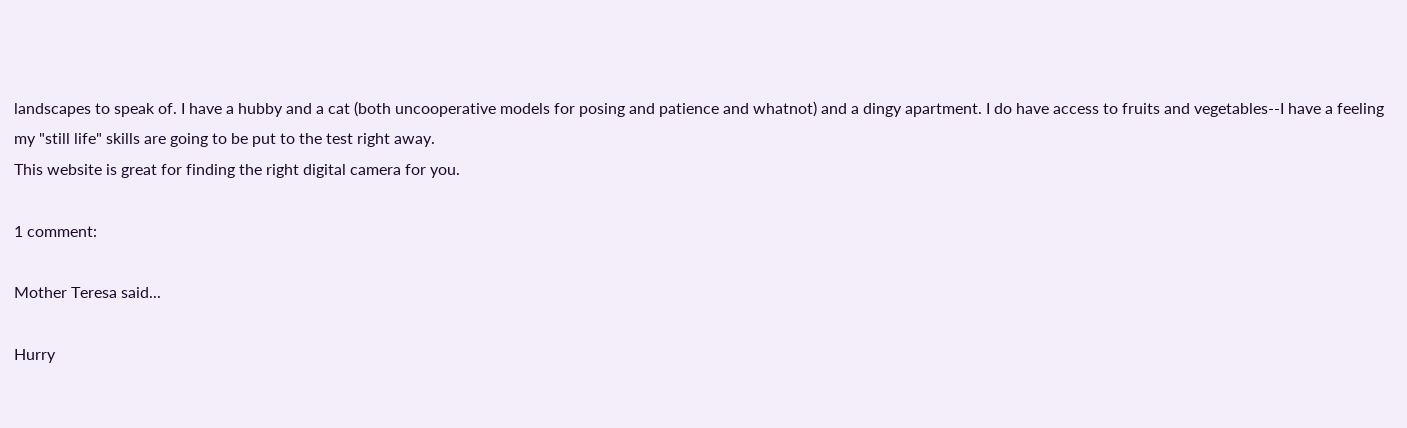landscapes to speak of. I have a hubby and a cat (both uncooperative models for posing and patience and whatnot) and a dingy apartment. I do have access to fruits and vegetables--I have a feeling my "still life" skills are going to be put to the test right away.
This website is great for finding the right digital camera for you.

1 comment:

Mother Teresa said...

Hurry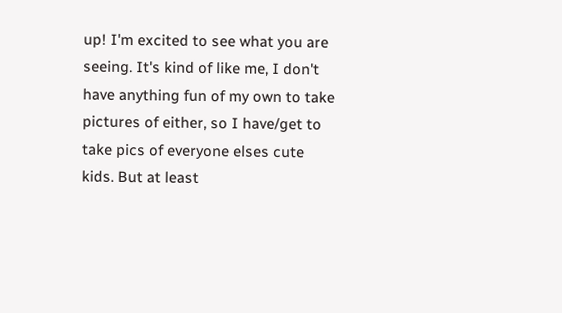up! I'm excited to see what you are seeing. It's kind of like me, I don't have anything fun of my own to take pictures of either, so I have/get to take pics of everyone elses cute kids. But at least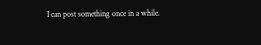I can post something once in a while.